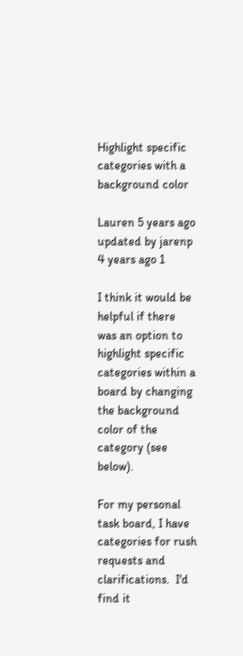Highlight specific categories with a background color

Lauren 5 years ago updated by jarenp 4 years ago 1

I think it would be helpful if there was an option to highlight specific categories within a board by changing the background color of the category (see below).

For my personal task board, I have categories for rush requests and clarifications.  I'd find it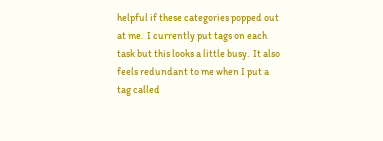helpful if these categories popped out at me.  I currently put tags on each task but this looks a little busy.  It also feels redundant to me when I put a tag called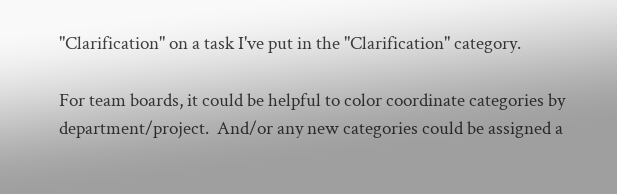"Clarification" on a task I've put in the "Clarification" category.

For team boards, it could be helpful to color coordinate categories by department/project.  And/or any new categories could be assigned a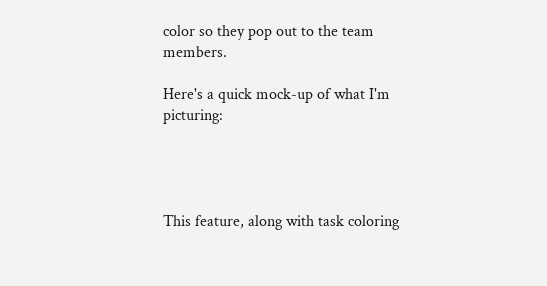color so they pop out to the team members.

Here's a quick mock-up of what I'm picturing:




This feature, along with task coloring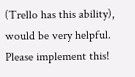(Trello has this ability), would be very helpful. Please implement this!